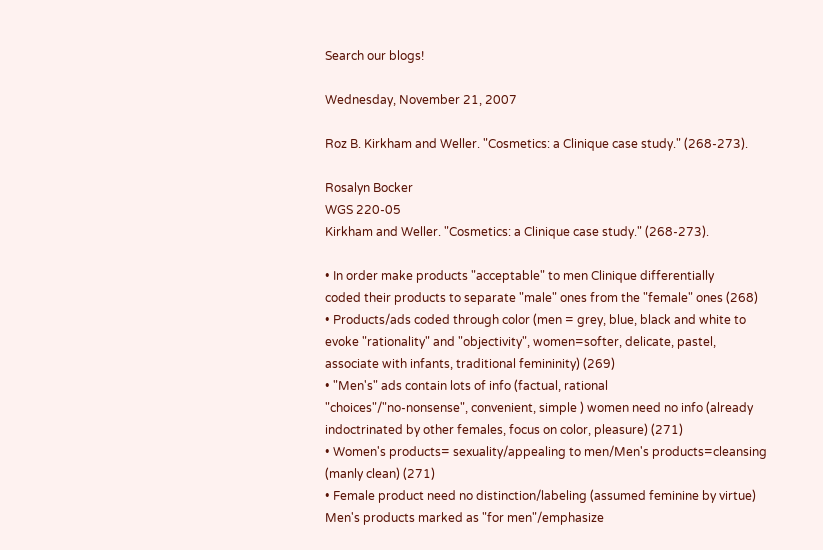Search our blogs!

Wednesday, November 21, 2007

Roz B. Kirkham and Weller. "Cosmetics: a Clinique case study." (268-273).

Rosalyn Bocker
WGS 220-05
Kirkham and Weller. "Cosmetics: a Clinique case study." (268-273).

• In order make products "acceptable" to men Clinique differentially
coded their products to separate "male" ones from the "female" ones (268)
• Products/ads coded through color (men = grey, blue, black and white to
evoke "rationality" and "objectivity", women=softer, delicate, pastel,
associate with infants, traditional femininity) (269)
• "Men's" ads contain lots of info (factual, rational
"choices"/"no-nonsense", convenient, simple ) women need no info (already
indoctrinated by other females, focus on color, pleasure) (271)
• Women's products= sexuality/appealing to men/Men's products=cleansing
(manly clean) (271)
• Female product need no distinction/labeling (assumed feminine by virtue)
Men's products marked as "for men"/emphasize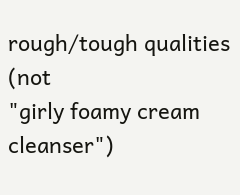rough/tough qualities (not
"girly foamy cream cleanser")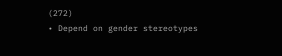(272)
• Depend on gender stereotypes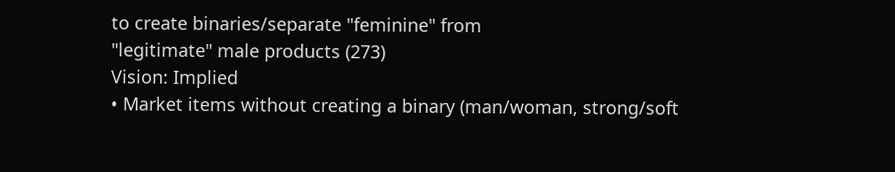to create binaries/separate "feminine" from
"legitimate" male products (273)
Vision: Implied
• Market items without creating a binary (man/woman, strong/soft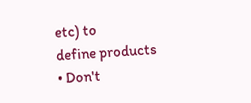etc) to
define products
• Don't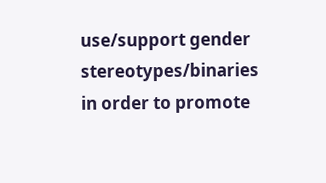use/support gender stereotypes/binaries in order to promote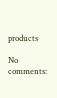products

No comments: